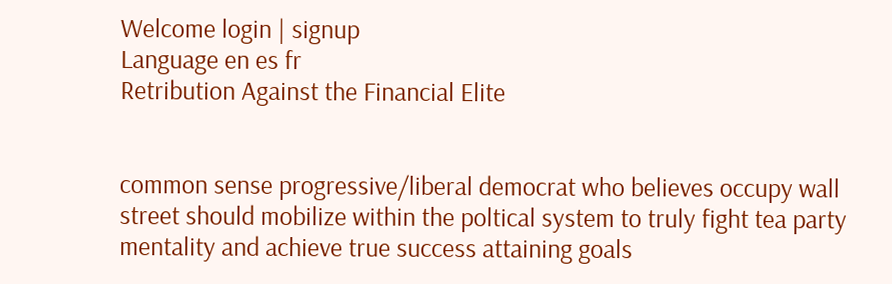Welcome login | signup
Language en es fr
Retribution Against the Financial Elite


common sense progressive/liberal democrat who believes occupy wall street should mobilize within the poltical system to truly fight tea party mentality and achieve true success attaining goals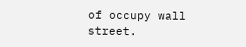of occupy wall street.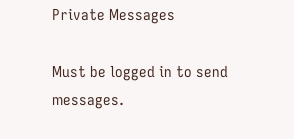Private Messages

Must be logged in to send messages.